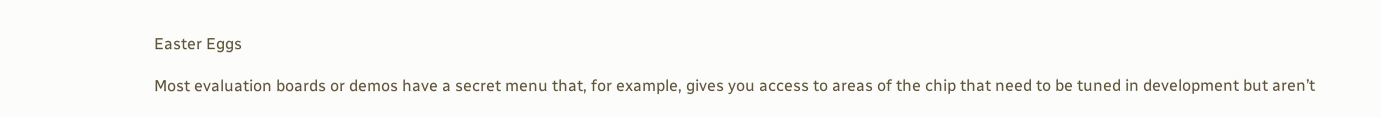Easter Eggs

Most evaluation boards or demos have a secret menu that, for example, gives you access to areas of the chip that need to be tuned in development but aren’t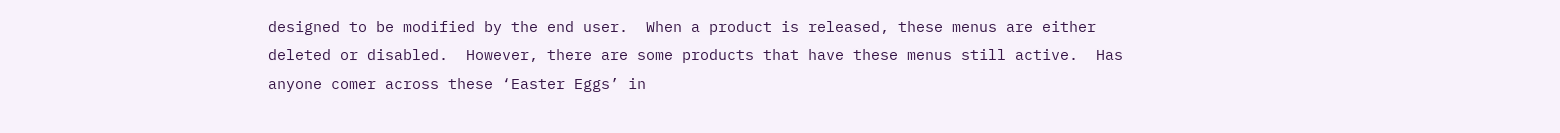designed to be modified by the end user.  When a product is released, these menus are either deleted or disabled.  However, there are some products that have these menus still active.  Has anyone comer across these ‘Easter Eggs’ in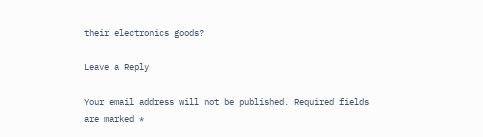their electronics goods?

Leave a Reply

Your email address will not be published. Required fields are marked *